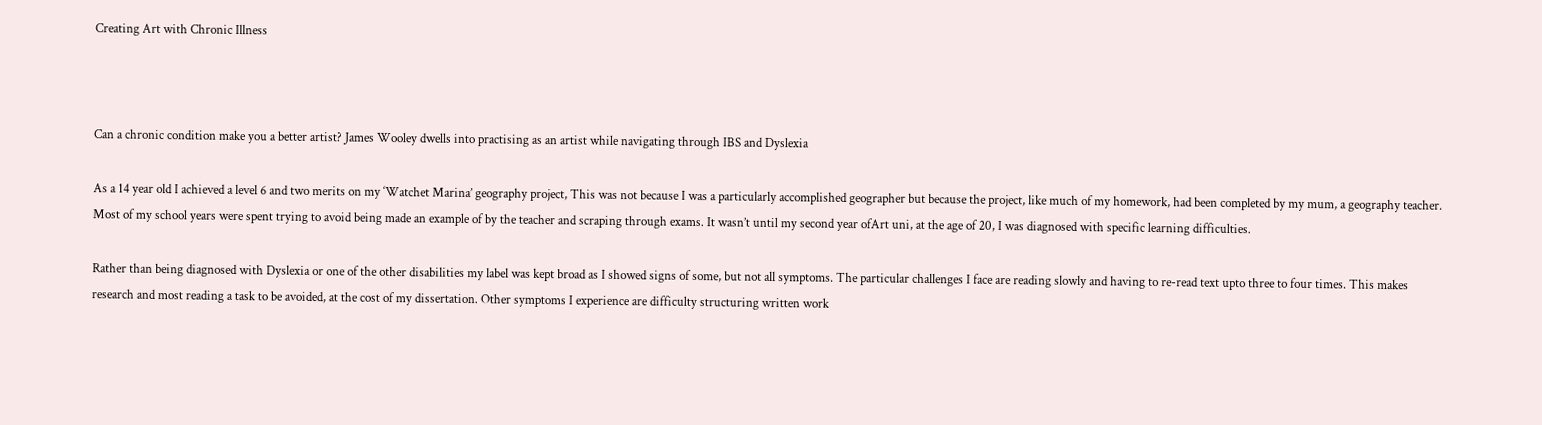Creating Art with Chronic Illness



Can a chronic condition make you a better artist? James Wooley dwells into practising as an artist while navigating through IBS and Dyslexia

As a 14 year old I achieved a level 6 and two merits on my ‘Watchet Marina’ geography project, This was not because I was a particularly accomplished geographer but because the project, like much of my homework, had been completed by my mum, a geography teacher. Most of my school years were spent trying to avoid being made an example of by the teacher and scraping through exams. It wasn’t until my second year ofArt uni, at the age of 20, I was diagnosed with specific learning difficulties.

Rather than being diagnosed with Dyslexia or one of the other disabilities my label was kept broad as I showed signs of some, but not all symptoms. The particular challenges I face are reading slowly and having to re-read text upto three to four times. This makes research and most reading a task to be avoided, at the cost of my dissertation. Other symptoms I experience are difficulty structuring written work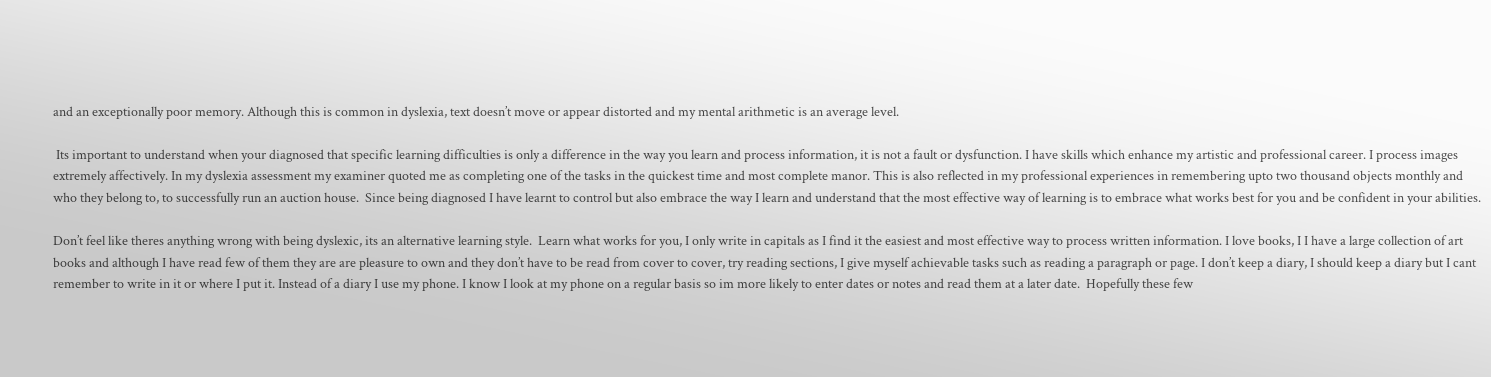and an exceptionally poor memory. Although this is common in dyslexia, text doesn’t move or appear distorted and my mental arithmetic is an average level.

 Its important to understand when your diagnosed that specific learning difficulties is only a difference in the way you learn and process information, it is not a fault or dysfunction. I have skills which enhance my artistic and professional career. I process images extremely affectively. In my dyslexia assessment my examiner quoted me as completing one of the tasks in the quickest time and most complete manor. This is also reflected in my professional experiences in remembering upto two thousand objects monthly and who they belong to, to successfully run an auction house.  Since being diagnosed I have learnt to control but also embrace the way I learn and understand that the most effective way of learning is to embrace what works best for you and be confident in your abilities.

Don’t feel like theres anything wrong with being dyslexic, its an alternative learning style.  Learn what works for you, I only write in capitals as I find it the easiest and most effective way to process written information. I love books, I I have a large collection of art books and although I have read few of them they are are pleasure to own and they don’t have to be read from cover to cover, try reading sections, I give myself achievable tasks such as reading a paragraph or page. I don’t keep a diary, I should keep a diary but I cant remember to write in it or where I put it. Instead of a diary I use my phone. I know I look at my phone on a regular basis so im more likely to enter dates or notes and read them at a later date.  Hopefully these few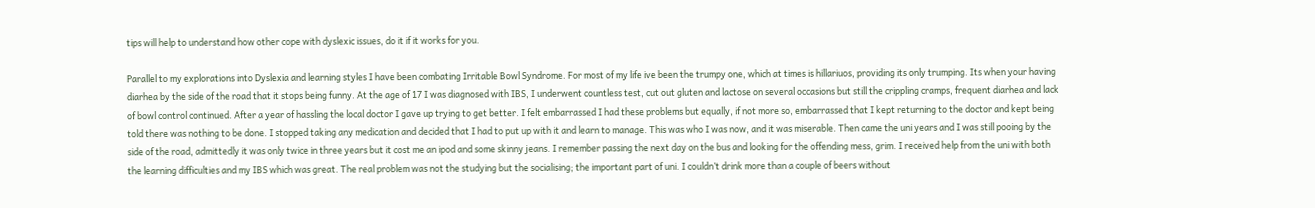tips will help to understand how other cope with dyslexic issues, do it if it works for you.

Parallel to my explorations into Dyslexia and learning styles I have been combating Irritable Bowl Syndrome. For most of my life ive been the trumpy one, which at times is hillariuos, providing its only trumping. Its when your having diarhea by the side of the road that it stops being funny. At the age of 17 I was diagnosed with IBS, I underwent countless test, cut out gluten and lactose on several occasions but still the crippling cramps, frequent diarhea and lack of bowl control continued. After a year of hassling the local doctor I gave up trying to get better. I felt embarrassed I had these problems but equally, if not more so, embarrassed that I kept returning to the doctor and kept being told there was nothing to be done. I stopped taking any medication and decided that I had to put up with it and learn to manage. This was who I was now, and it was miserable. Then came the uni years and I was still pooing by the side of the road, admittedly it was only twice in three years but it cost me an ipod and some skinny jeans. I remember passing the next day on the bus and looking for the offending mess, grim. I received help from the uni with both the learning difficulties and my IBS which was great. The real problem was not the studying but the socialising; the important part of uni. I couldn’t drink more than a couple of beers without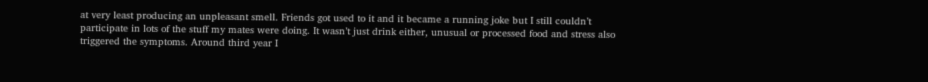at very least producing an unpleasant smell. Friends got used to it and it became a running joke but I still couldn’t participate in lots of the stuff my mates were doing. It wasn’t just drink either, unusual or processed food and stress also triggered the symptoms. Around third year I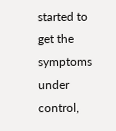started to get the symptoms under control,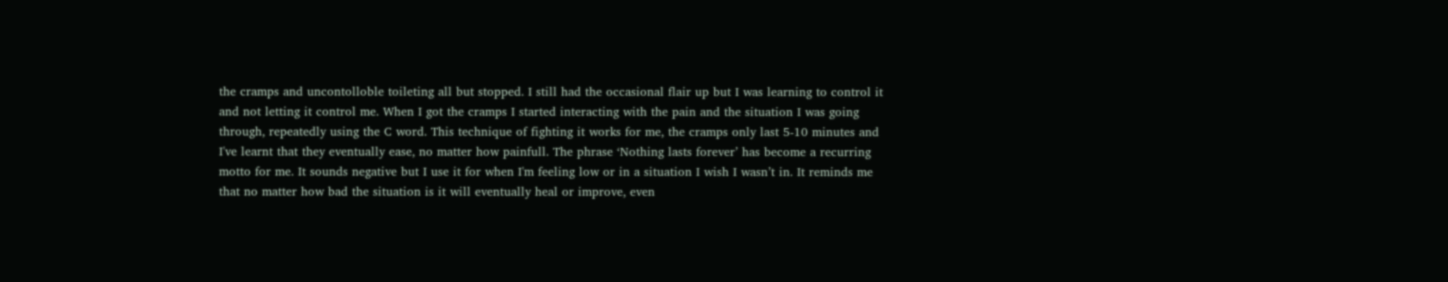the cramps and uncontolloble toileting all but stopped. I still had the occasional flair up but I was learning to control it and not letting it control me. When I got the cramps I started interacting with the pain and the situation I was going through, repeatedly using the C word. This technique of fighting it works for me, the cramps only last 5-10 minutes and I've learnt that they eventually ease, no matter how painfull. The phrase ‘Nothing lasts forever’ has become a recurring motto for me. It sounds negative but I use it for when I'm feeling low or in a situation I wish I wasn’t in. It reminds me that no matter how bad the situation is it will eventually heal or improve, even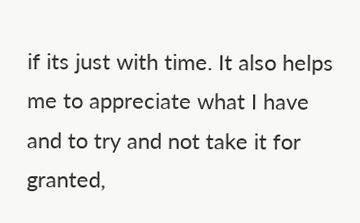if its just with time. It also helps me to appreciate what I have and to try and not take it for granted,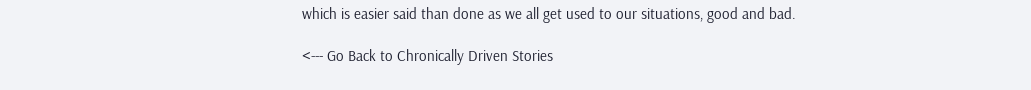which is easier said than done as we all get used to our situations, good and bad.

<--- Go Back to Chronically Driven Stories